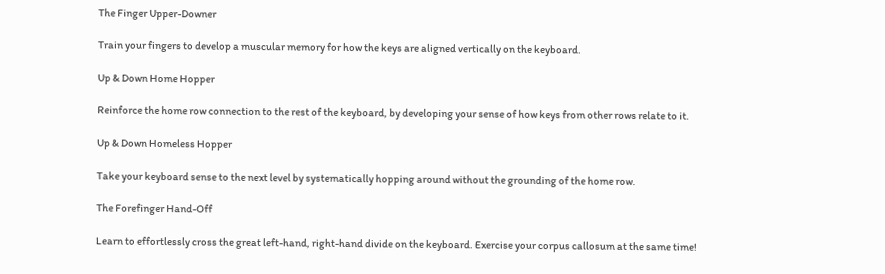The Finger Upper-Downer

Train your fingers to develop a muscular memory for how the keys are aligned vertically on the keyboard.

Up & Down Home Hopper

Reinforce the home row connection to the rest of the keyboard, by developing your sense of how keys from other rows relate to it.

Up & Down Homeless Hopper

Take your keyboard sense to the next level by systematically hopping around without the grounding of the home row.

The Forefinger Hand-Off

Learn to effortlessly cross the great left-hand, right-hand divide on the keyboard. Exercise your corpus callosum at the same time!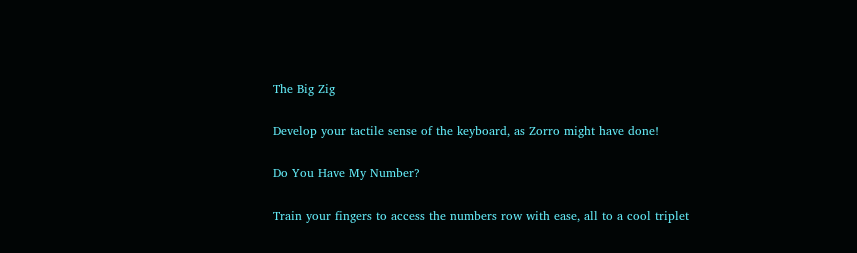The Big Zig

Develop your tactile sense of the keyboard, as Zorro might have done!

Do You Have My Number?

Train your fingers to access the numbers row with ease, all to a cool triplet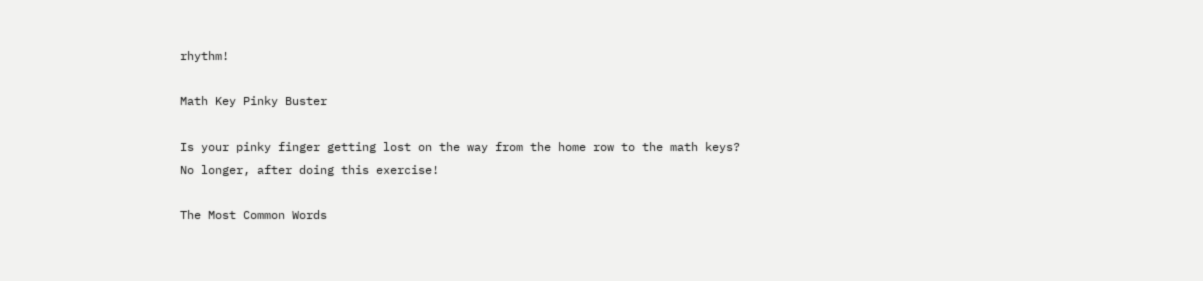rhythm!

Math Key Pinky Buster

Is your pinky finger getting lost on the way from the home row to the math keys? No longer, after doing this exercise!

The Most Common Words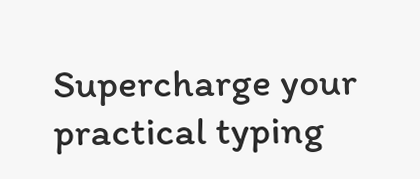Supercharge your practical typing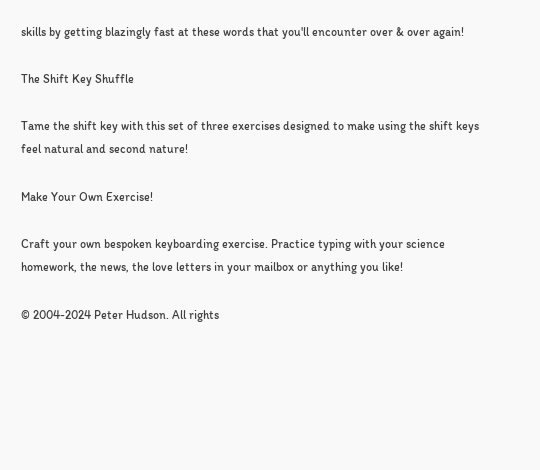skills by getting blazingly fast at these words that you'll encounter over & over again!

The Shift Key Shuffle

Tame the shift key with this set of three exercises designed to make using the shift keys feel natural and second nature!

Make Your Own Exercise!

Craft your own bespoken keyboarding exercise. Practice typing with your science homework, the news, the love letters in your mailbox or anything you like!

© 2004-2024 Peter Hudson. All rights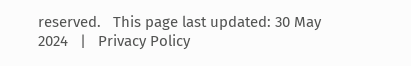reserved.   This page last updated: 30 May 2024   |   Privacy Policy